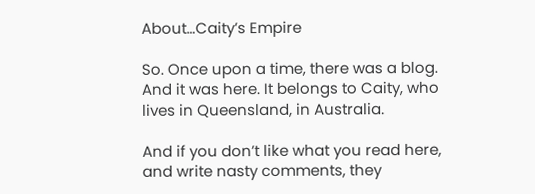About…Caity’s Empire

So. Once upon a time, there was a blog. And it was here. It belongs to Caity, who lives in Queensland, in Australia.

And if you don’t like what you read here, and write nasty comments, they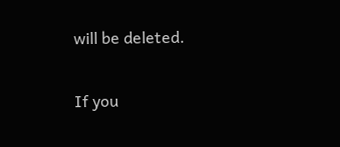will be deleted.

If you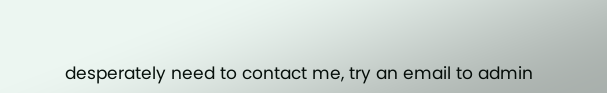desperately need to contact me, try an email to admin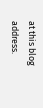at this blog address.